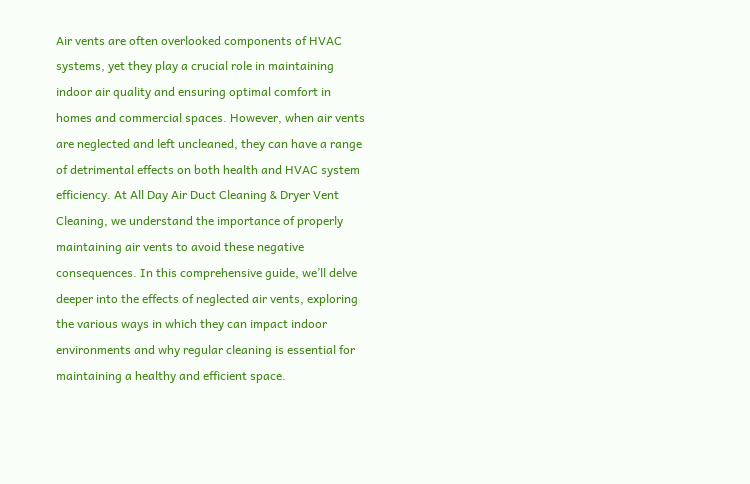Air vents are often overlooked components of HVAC systems, yet they play a crucial role in maintaining indoor air quality and ensuring optimal comfort in homes and commercial spaces. However, when air vents are neglected and left uncleaned, they can have a range of detrimental effects on both health and HVAC system efficiency. At All Day Air Duct Cleaning & Dryer Vent Cleaning, we understand the importance of properly maintaining air vents to avoid these negative consequences. In this comprehensive guide, we’ll delve deeper into the effects of neglected air vents, exploring the various ways in which they can impact indoor environments and why regular cleaning is essential for maintaining a healthy and efficient space.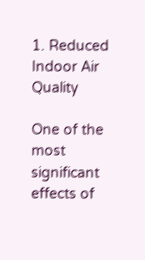1. Reduced Indoor Air Quality

One of the most significant effects of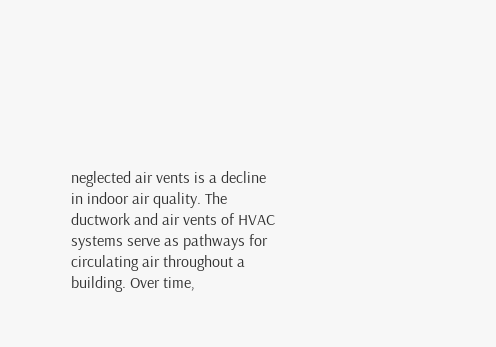neglected air vents is a decline in indoor air quality. The ductwork and air vents of HVAC systems serve as pathways for circulating air throughout a building. Over time,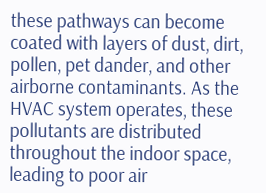these pathways can become coated with layers of dust, dirt, pollen, pet dander, and other airborne contaminants. As the HVAC system operates, these pollutants are distributed throughout the indoor space, leading to poor air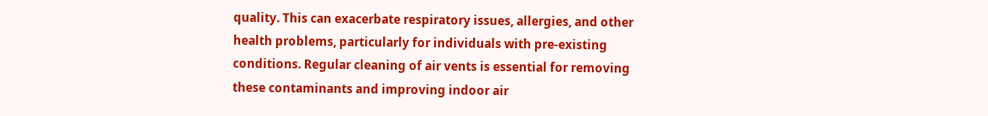quality. This can exacerbate respiratory issues, allergies, and other health problems, particularly for individuals with pre-existing conditions. Regular cleaning of air vents is essential for removing these contaminants and improving indoor air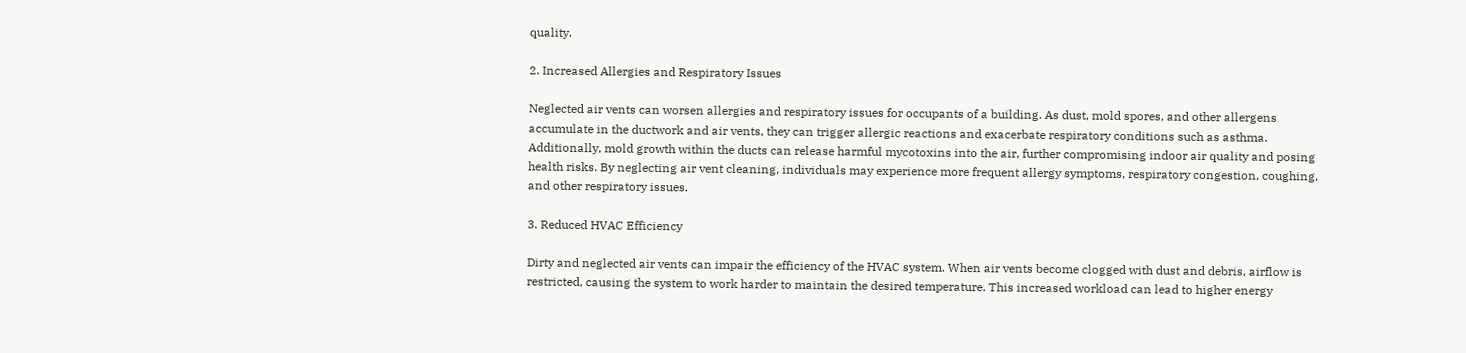quality.

2. Increased Allergies and Respiratory Issues

Neglected air vents can worsen allergies and respiratory issues for occupants of a building. As dust, mold spores, and other allergens accumulate in the ductwork and air vents, they can trigger allergic reactions and exacerbate respiratory conditions such as asthma. Additionally, mold growth within the ducts can release harmful mycotoxins into the air, further compromising indoor air quality and posing health risks. By neglecting air vent cleaning, individuals may experience more frequent allergy symptoms, respiratory congestion, coughing, and other respiratory issues.

3. Reduced HVAC Efficiency

Dirty and neglected air vents can impair the efficiency of the HVAC system. When air vents become clogged with dust and debris, airflow is restricted, causing the system to work harder to maintain the desired temperature. This increased workload can lead to higher energy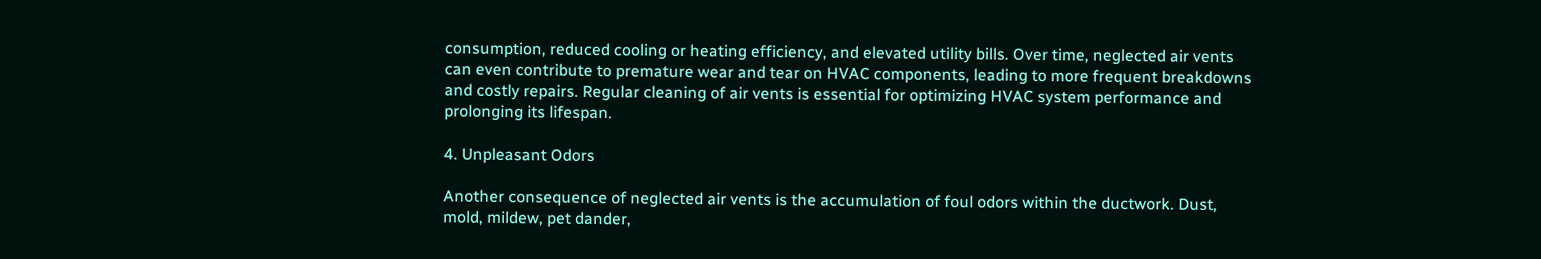consumption, reduced cooling or heating efficiency, and elevated utility bills. Over time, neglected air vents can even contribute to premature wear and tear on HVAC components, leading to more frequent breakdowns and costly repairs. Regular cleaning of air vents is essential for optimizing HVAC system performance and prolonging its lifespan.

4. Unpleasant Odors

Another consequence of neglected air vents is the accumulation of foul odors within the ductwork. Dust, mold, mildew, pet dander,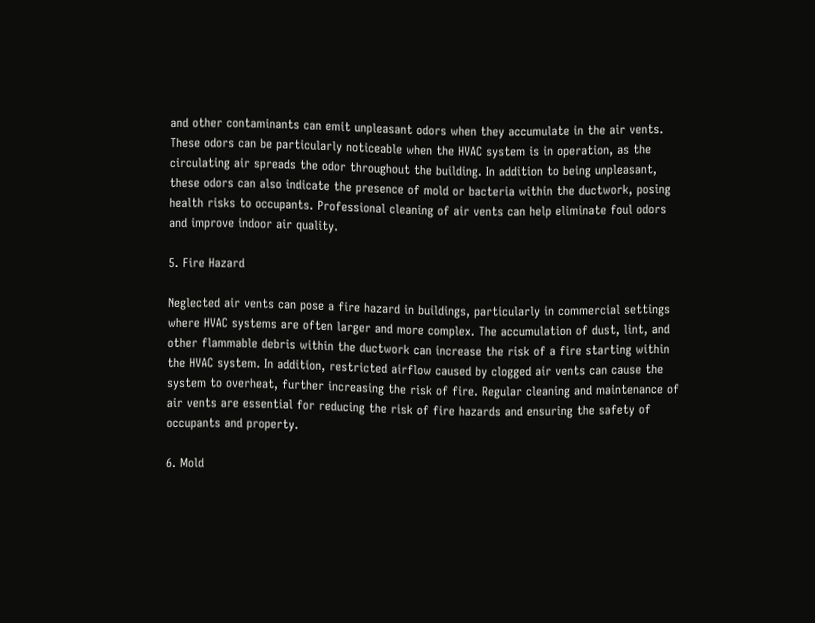and other contaminants can emit unpleasant odors when they accumulate in the air vents. These odors can be particularly noticeable when the HVAC system is in operation, as the circulating air spreads the odor throughout the building. In addition to being unpleasant, these odors can also indicate the presence of mold or bacteria within the ductwork, posing health risks to occupants. Professional cleaning of air vents can help eliminate foul odors and improve indoor air quality.

5. Fire Hazard

Neglected air vents can pose a fire hazard in buildings, particularly in commercial settings where HVAC systems are often larger and more complex. The accumulation of dust, lint, and other flammable debris within the ductwork can increase the risk of a fire starting within the HVAC system. In addition, restricted airflow caused by clogged air vents can cause the system to overheat, further increasing the risk of fire. Regular cleaning and maintenance of air vents are essential for reducing the risk of fire hazards and ensuring the safety of occupants and property.

6. Mold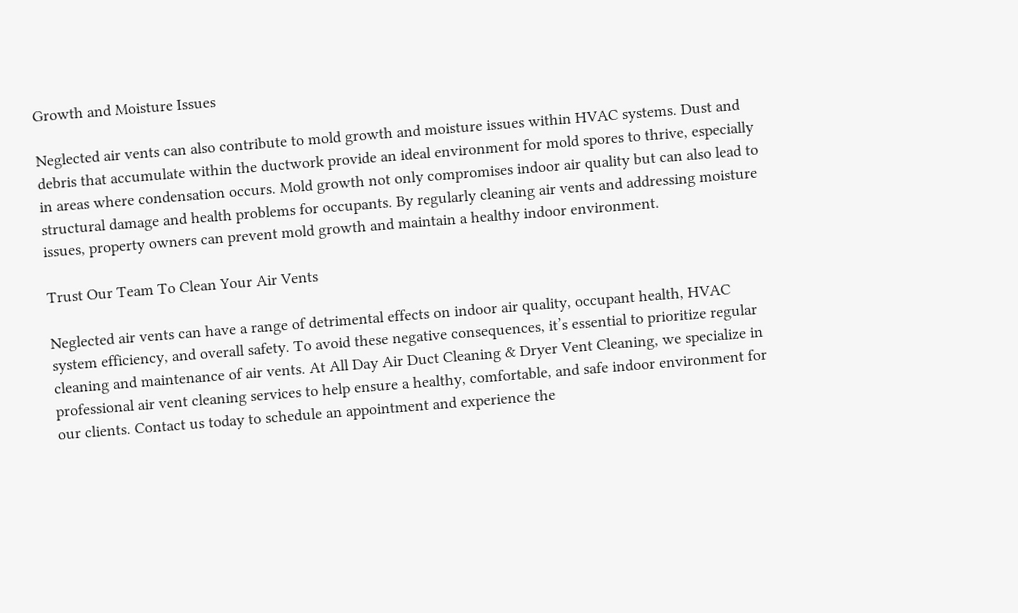Growth and Moisture Issues

Neglected air vents can also contribute to mold growth and moisture issues within HVAC systems. Dust and debris that accumulate within the ductwork provide an ideal environment for mold spores to thrive, especially in areas where condensation occurs. Mold growth not only compromises indoor air quality but can also lead to structural damage and health problems for occupants. By regularly cleaning air vents and addressing moisture issues, property owners can prevent mold growth and maintain a healthy indoor environment.

Trust Our Team To Clean Your Air Vents

Neglected air vents can have a range of detrimental effects on indoor air quality, occupant health, HVAC system efficiency, and overall safety. To avoid these negative consequences, it’s essential to prioritize regular cleaning and maintenance of air vents. At All Day Air Duct Cleaning & Dryer Vent Cleaning, we specialize in professional air vent cleaning services to help ensure a healthy, comfortable, and safe indoor environment for our clients. Contact us today to schedule an appointment and experience the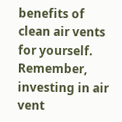benefits of clean air vents for yourself. Remember, investing in air vent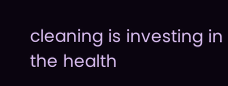cleaning is investing in the health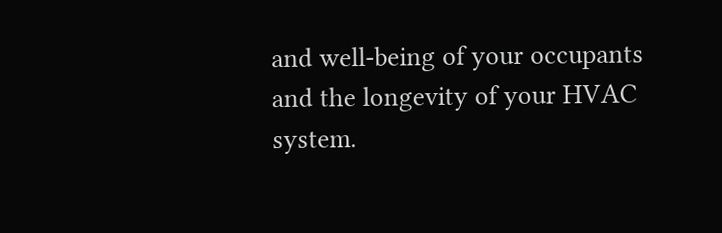and well-being of your occupants and the longevity of your HVAC system.